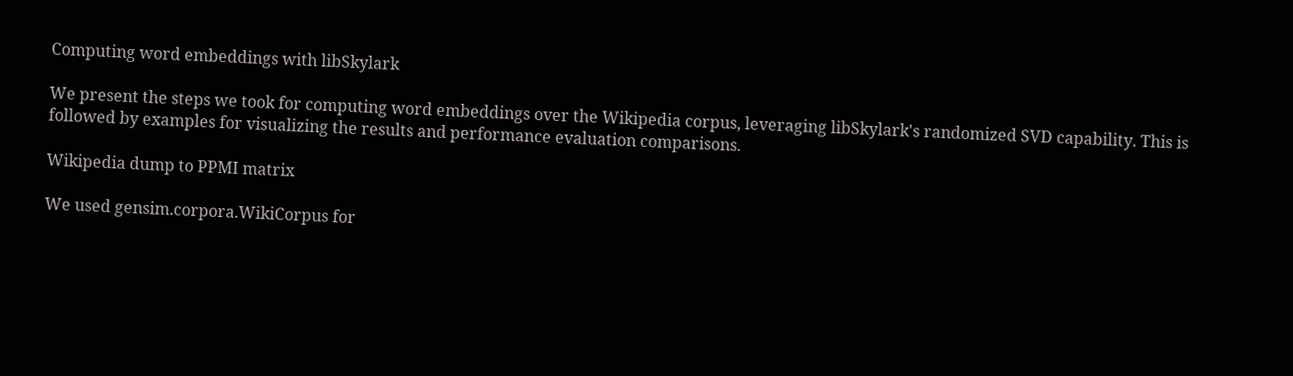Computing word embeddings with libSkylark

We present the steps we took for computing word embeddings over the Wikipedia corpus, leveraging libSkylark's randomized SVD capability. This is followed by examples for visualizing the results and performance evaluation comparisons.

Wikipedia dump to PPMI matrix

We used gensim.corpora.WikiCorpus for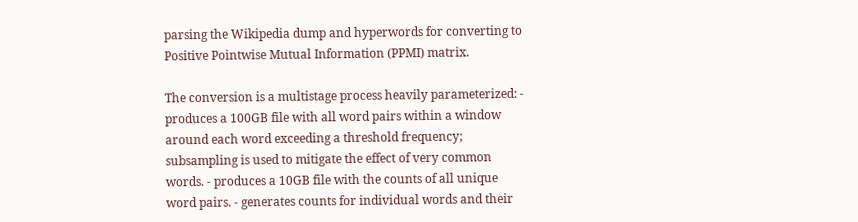parsing the Wikipedia dump and hyperwords for converting to Positive Pointwise Mutual Information (PPMI) matrix.

The conversion is a multistage process heavily parameterized: - produces a 100GB file with all word pairs within a window around each word exceeding a threshold frequency; subsampling is used to mitigate the effect of very common words. - produces a 10GB file with the counts of all unique word pairs. - generates counts for individual words and their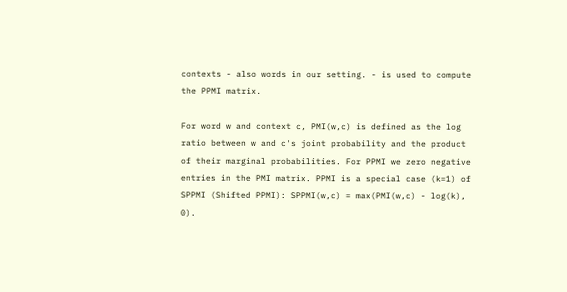contexts - also words in our setting. - is used to compute the PPMI matrix.

For word w and context c, PMI(w,c) is defined as the log ratio between w and c's joint probability and the product of their marginal probabilities. For PPMI we zero negative entries in the PMI matrix. PPMI is a special case (k=1) of SPPMI (Shifted PPMI): SPPMI(w,c) = max(PMI(w,c) - log(k), 0).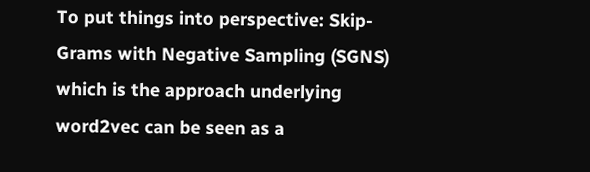To put things into perspective: Skip-Grams with Negative Sampling (SGNS) which is the approach underlying word2vec can be seen as a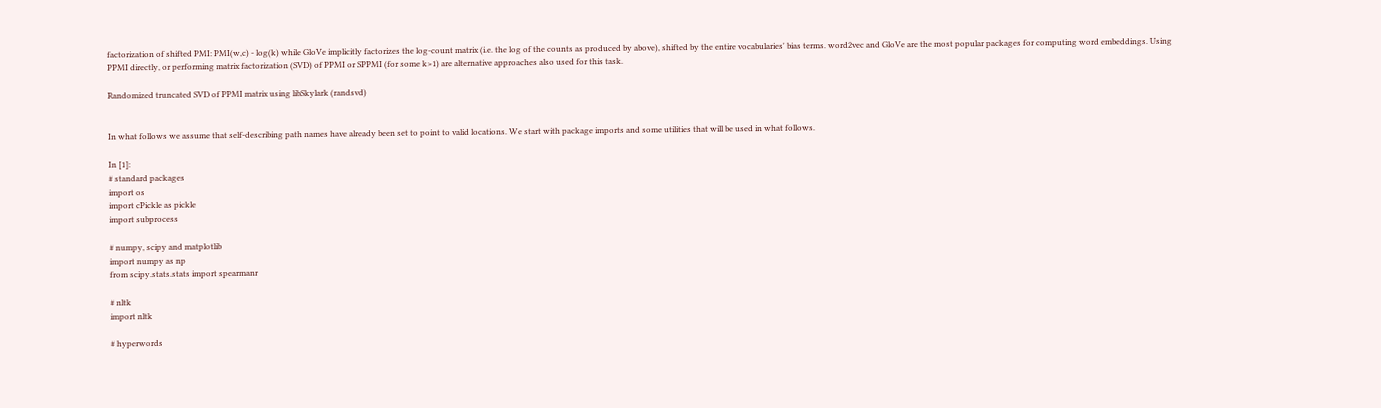factorization of shifted PMI: PMI(w,c) - log(k) while GloVe implicitly factorizes the log-count matrix (i.e. the log of the counts as produced by above), shifted by the entire vocabularies' bias terms. word2vec and GloVe are the most popular packages for computing word embeddings. Using PPMI directly, or performing matrix factorization (SVD) of PPMI or SPPMI (for some k>1) are alternative approaches also used for this task.

Randomized truncated SVD of PPMI matrix using libSkylark (randsvd)


In what follows we assume that self-describing path names have already been set to point to valid locations. We start with package imports and some utilities that will be used in what follows.

In [1]:
# standard packages
import os
import cPickle as pickle
import subprocess

# numpy, scipy and matplotlib
import numpy as np
from scipy.stats.stats import spearmanr

# nltk
import nltk

# hyperwords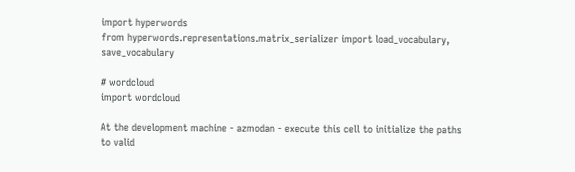import hyperwords
from hyperwords.representations.matrix_serializer import load_vocabulary, save_vocabulary

# wordcloud
import wordcloud

At the development machine - azmodan - execute this cell to initialize the paths to valid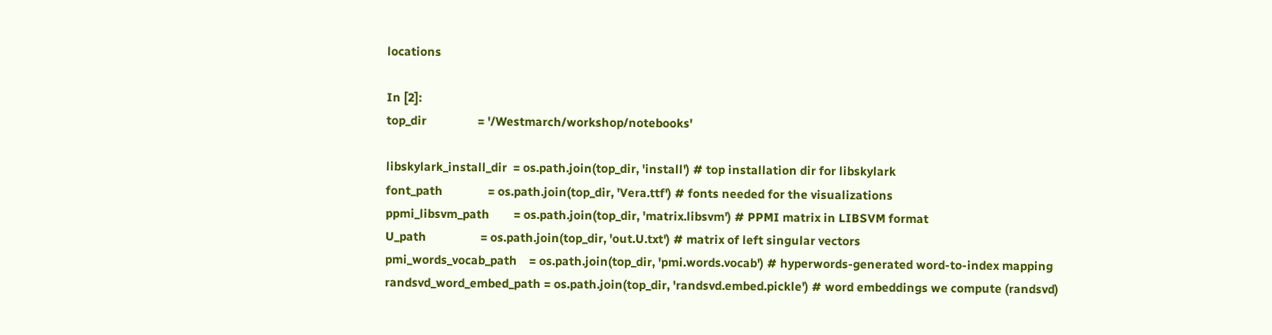locations

In [2]:
top_dir                 = '/Westmarch/workshop/notebooks'

libskylark_install_dir  = os.path.join(top_dir, 'install') # top installation dir for libskylark
font_path               = os.path.join(top_dir, 'Vera.ttf') # fonts needed for the visualizations
ppmi_libsvm_path        = os.path.join(top_dir, 'matrix.libsvm') # PPMI matrix in LIBSVM format
U_path                  = os.path.join(top_dir, 'out.U.txt') # matrix of left singular vectors
pmi_words_vocab_path    = os.path.join(top_dir, 'pmi.words.vocab') # hyperwords-generated word-to-index mapping
randsvd_word_embed_path = os.path.join(top_dir, 'randsvd.embed.pickle') # word embeddings we compute (randsvd)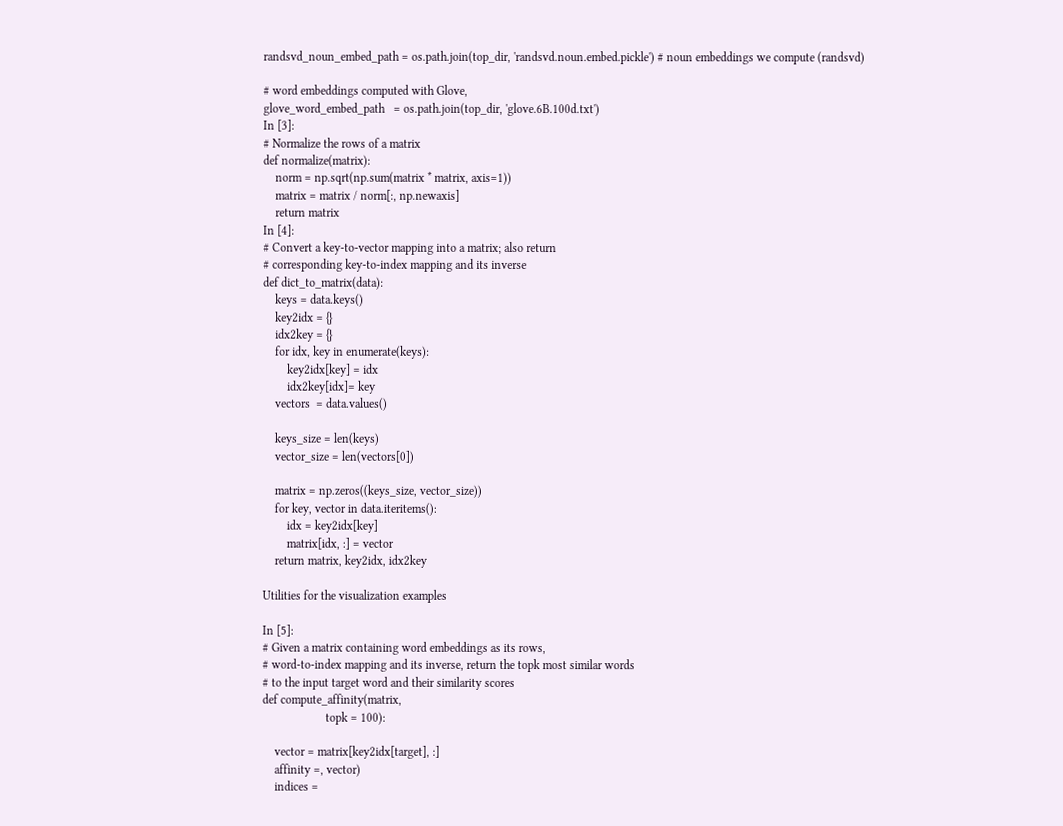randsvd_noun_embed_path = os.path.join(top_dir, 'randsvd.noun.embed.pickle') # noun embeddings we compute (randsvd)

# word embeddings computed with Glove,
glove_word_embed_path   = os.path.join(top_dir, 'glove.6B.100d.txt')
In [3]:
# Normalize the rows of a matrix
def normalize(matrix):
    norm = np.sqrt(np.sum(matrix * matrix, axis=1))
    matrix = matrix / norm[:, np.newaxis]
    return matrix
In [4]:
# Convert a key-to-vector mapping into a matrix; also return
# corresponding key-to-index mapping and its inverse
def dict_to_matrix(data):
    keys = data.keys()
    key2idx = {}
    idx2key = {}
    for idx, key in enumerate(keys):
        key2idx[key] = idx
        idx2key[idx]= key
    vectors  = data.values()

    keys_size = len(keys)
    vector_size = len(vectors[0])

    matrix = np.zeros((keys_size, vector_size))
    for key, vector in data.iteritems():
        idx = key2idx[key]
        matrix[idx, :] = vector
    return matrix, key2idx, idx2key

Utilities for the visualization examples

In [5]:
# Given a matrix containing word embeddings as its rows,
# word-to-index mapping and its inverse, return the topk most similar words
# to the input target word and their similarity scores
def compute_affinity(matrix,
                     topk = 100):

    vector = matrix[key2idx[target], :]
    affinity =, vector)
    indices =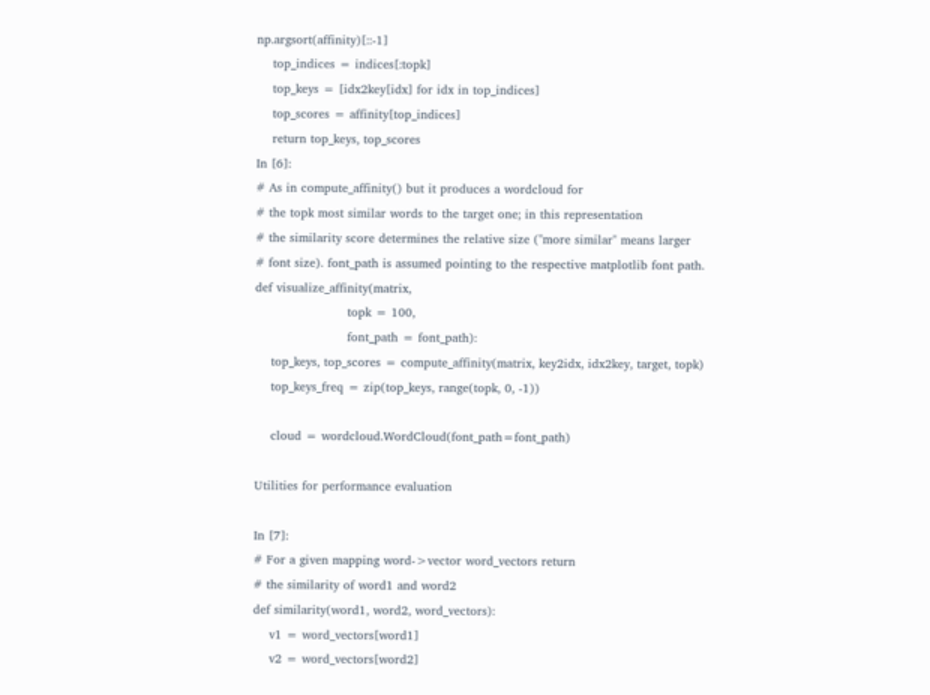np.argsort(affinity)[::-1]
    top_indices = indices[:topk]
    top_keys = [idx2key[idx] for idx in top_indices]
    top_scores = affinity[top_indices]
    return top_keys, top_scores
In [6]:
# As in compute_affinity() but it produces a wordcloud for
# the topk most similar words to the target one; in this representation
# the similarity score determines the relative size ("more similar" means larger
# font size). font_path is assumed pointing to the respective matplotlib font path.
def visualize_affinity(matrix,
                       topk = 100,
                       font_path = font_path):
    top_keys, top_scores = compute_affinity(matrix, key2idx, idx2key, target, topk)
    top_keys_freq = zip(top_keys, range(topk, 0, -1))

    cloud = wordcloud.WordCloud(font_path=font_path)

Utilities for performance evaluation

In [7]:
# For a given mapping word->vector word_vectors return
# the similarity of word1 and word2
def similarity(word1, word2, word_vectors):
    v1 = word_vectors[word1]
    v2 = word_vectors[word2]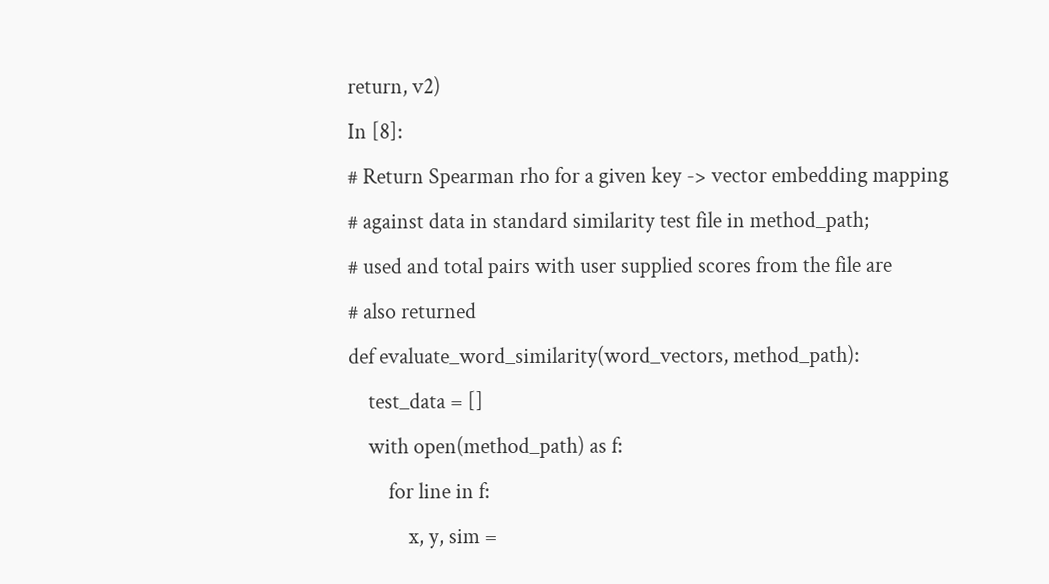return, v2)
In [8]:
# Return Spearman rho for a given key -> vector embedding mapping
# against data in standard similarity test file in method_path;
# used and total pairs with user supplied scores from the file are
# also returned
def evaluate_word_similarity(word_vectors, method_path):
    test_data = []
    with open(method_path) as f:
        for line in f:
            x, y, sim =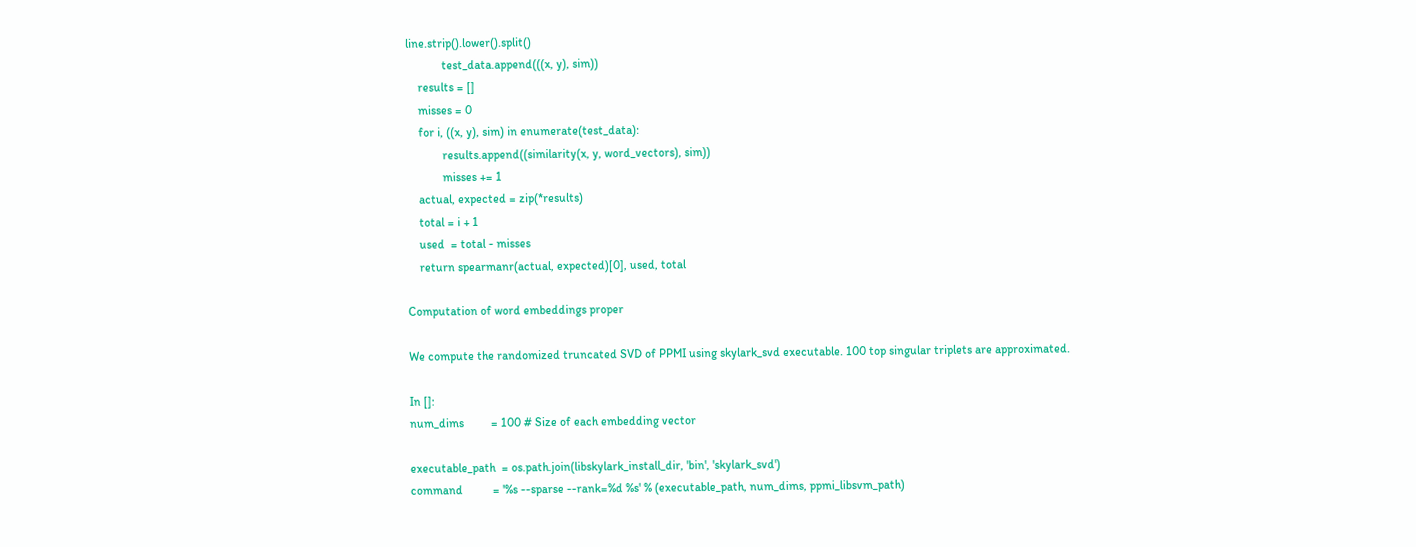line.strip().lower().split()
            test_data.append(((x, y), sim))
    results = []
    misses = 0
    for i, ((x, y), sim) in enumerate(test_data):
            results.append((similarity(x, y, word_vectors), sim))
            misses += 1
    actual, expected = zip(*results)
    total = i + 1
    used  = total - misses
    return spearmanr(actual, expected)[0], used, total

Computation of word embeddings proper

We compute the randomized truncated SVD of PPMI using skylark_svd executable. 100 top singular triplets are approximated.

In []:
num_dims         = 100 # Size of each embedding vector

executable_path  = os.path.join(libskylark_install_dir, 'bin', 'skylark_svd')
command          = '%s --sparse --rank=%d %s' % (executable_path, num_dims, ppmi_libsvm_path)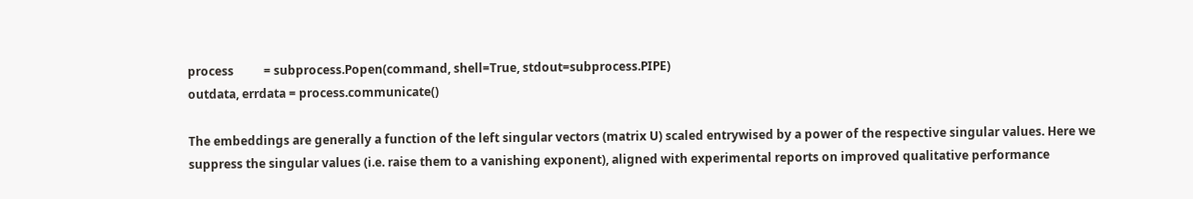process          = subprocess.Popen(command, shell=True, stdout=subprocess.PIPE)
outdata, errdata = process.communicate()

The embeddings are generally a function of the left singular vectors (matrix U) scaled entrywised by a power of the respective singular values. Here we suppress the singular values (i.e. raise them to a vanishing exponent), aligned with experimental reports on improved qualitative performance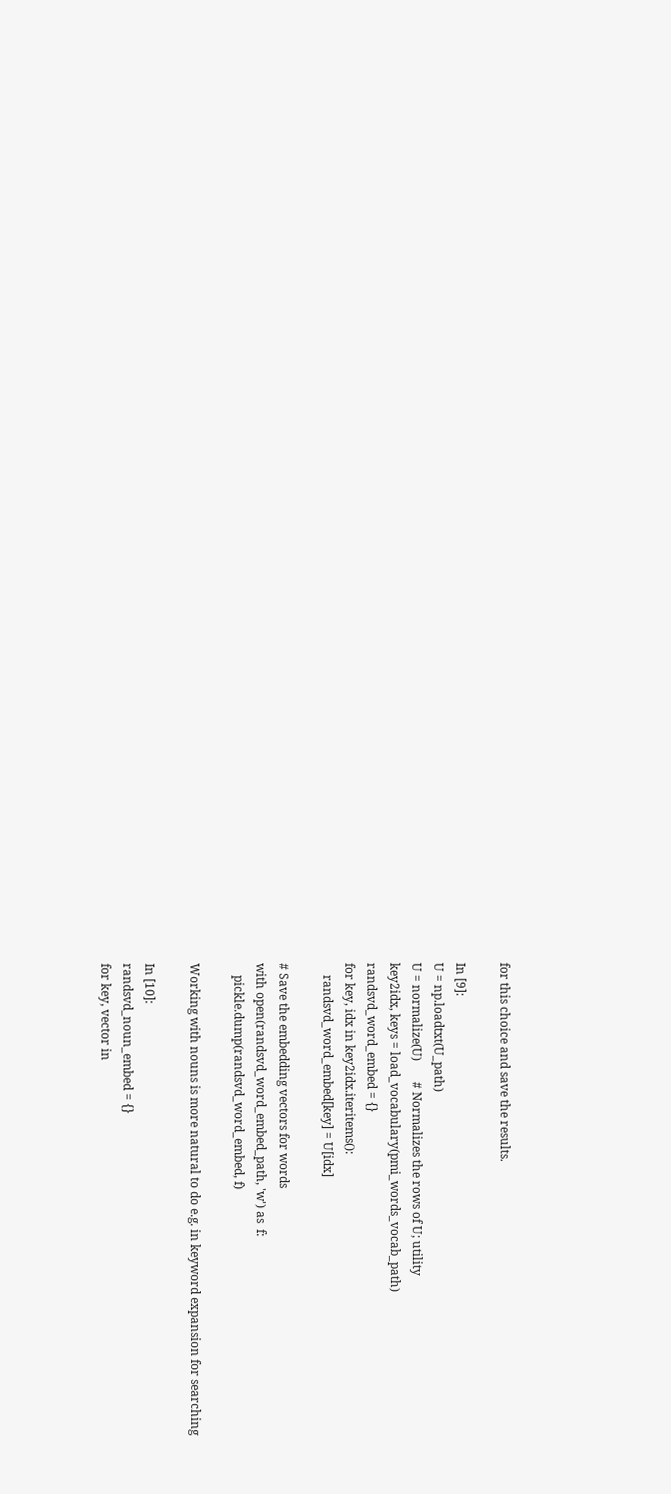for this choice and save the results.

In [9]:
U = np.loadtxt(U_path)
U = normalize(U)       # Normalizes the rows of U; utility
key2idx, keys = load_vocabulary(pmi_words_vocab_path)
randsvd_word_embed = {}
for key, idx in key2idx.iteritems():
    randsvd_word_embed[key] = U[idx]

# Save the embedding vectors for words
with open(randsvd_word_embed_path, 'w') as  f:
    pickle.dump(randsvd_word_embed, f)

Working with nouns is more natural to do e.g. in keyword expansion for searching

In [10]:
randsvd_noun_embed = {}
for key, vector in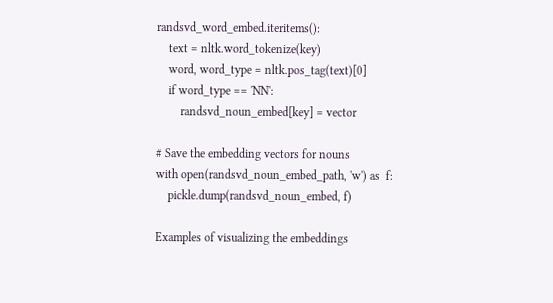randsvd_word_embed.iteritems():
    text = nltk.word_tokenize(key)
    word, word_type = nltk.pos_tag(text)[0]
    if word_type == 'NN':
        randsvd_noun_embed[key] = vector

# Save the embedding vectors for nouns
with open(randsvd_noun_embed_path, 'w') as  f:
    pickle.dump(randsvd_noun_embed, f)

Examples of visualizing the embeddings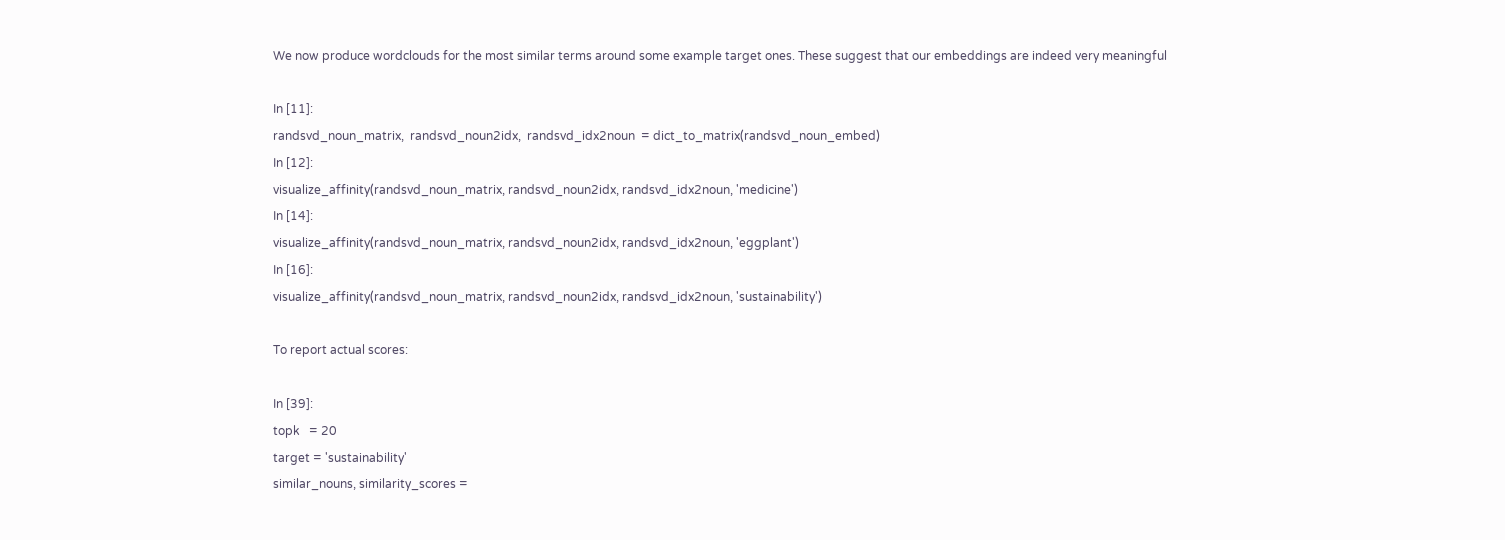We now produce wordclouds for the most similar terms around some example target ones. These suggest that our embeddings are indeed very meaningful

In [11]:
randsvd_noun_matrix,  randsvd_noun2idx,  randsvd_idx2noun  = dict_to_matrix(randsvd_noun_embed)
In [12]:
visualize_affinity(randsvd_noun_matrix, randsvd_noun2idx, randsvd_idx2noun, 'medicine')
In [14]:
visualize_affinity(randsvd_noun_matrix, randsvd_noun2idx, randsvd_idx2noun, 'eggplant')
In [16]:
visualize_affinity(randsvd_noun_matrix, randsvd_noun2idx, randsvd_idx2noun, 'sustainability')

To report actual scores:

In [39]:
topk   = 20
target = 'sustainability'
similar_nouns, similarity_scores =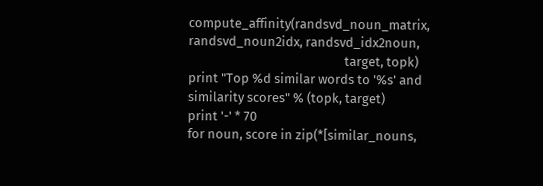compute_affinity(randsvd_noun_matrix, randsvd_noun2idx, randsvd_idx2noun,
                                                    target, topk)
print "Top %d similar words to '%s' and similarity scores" % (topk, target)
print '-' * 70
for noun, score in zip(*[similar_nouns,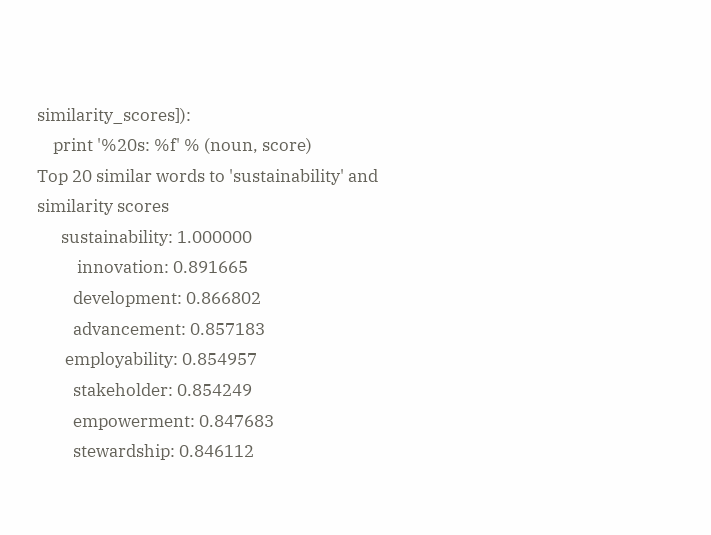similarity_scores]):
    print '%20s: %f' % (noun, score)
Top 20 similar words to 'sustainability' and similarity scores
      sustainability: 1.000000
          innovation: 0.891665
         development: 0.866802
         advancement: 0.857183
       employability: 0.854957
         stakeholder: 0.854249
         empowerment: 0.847683
         stewardship: 0.846112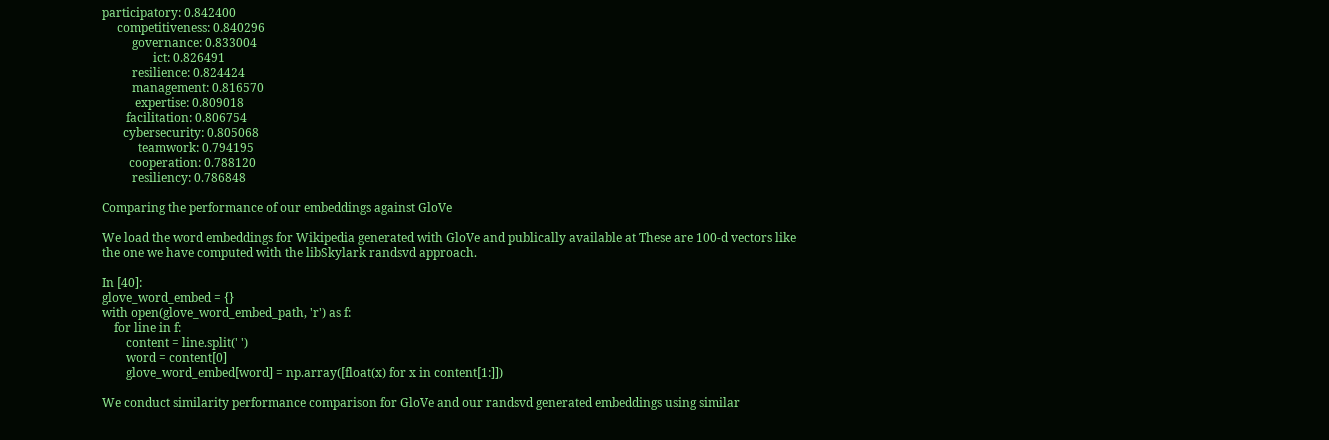participatory: 0.842400
     competitiveness: 0.840296
          governance: 0.833004
                 ict: 0.826491
          resilience: 0.824424
          management: 0.816570
           expertise: 0.809018
        facilitation: 0.806754
       cybersecurity: 0.805068
            teamwork: 0.794195
         cooperation: 0.788120
          resiliency: 0.786848

Comparing the performance of our embeddings against GloVe

We load the word embeddings for Wikipedia generated with GloVe and publically available at These are 100-d vectors like the one we have computed with the libSkylark randsvd approach.

In [40]:
glove_word_embed = {}
with open(glove_word_embed_path, 'r') as f:
    for line in f:
        content = line.split(' ')
        word = content[0]
        glove_word_embed[word] = np.array([float(x) for x in content[1:]])

We conduct similarity performance comparison for GloVe and our randsvd generated embeddings using similar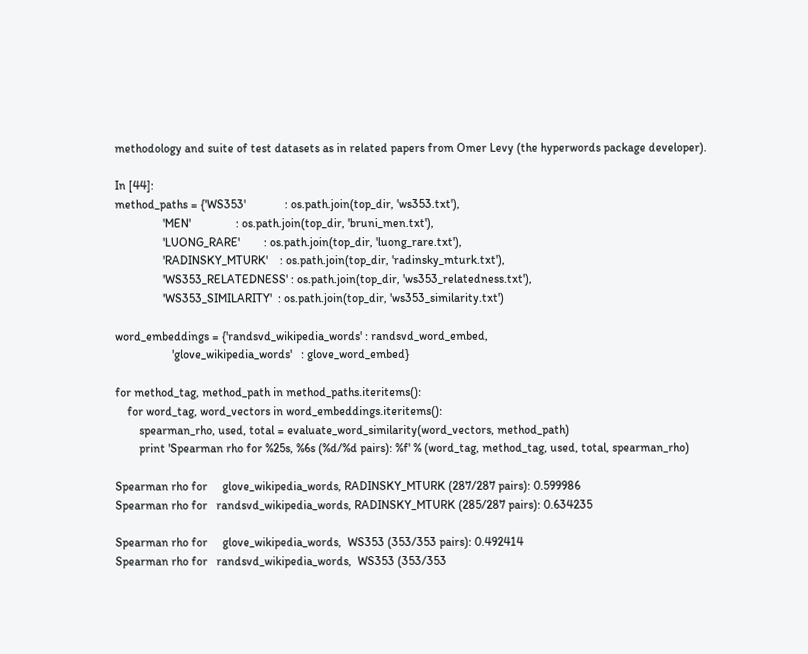methodology and suite of test datasets as in related papers from Omer Levy (the hyperwords package developer).

In [44]:
method_paths = {'WS353'             : os.path.join(top_dir, 'ws353.txt'),
                'MEN'               : os.path.join(top_dir, 'bruni_men.txt'),
                'LUONG_RARE'        : os.path.join(top_dir, 'luong_rare.txt'),
                'RADINSKY_MTURK'    : os.path.join(top_dir, 'radinsky_mturk.txt'),
                'WS353_RELATEDNESS' : os.path.join(top_dir, 'ws353_relatedness.txt'),
                'WS353_SIMILARITY'  : os.path.join(top_dir, 'ws353_similarity.txt')

word_embeddings = {'randsvd_wikipedia_words' : randsvd_word_embed,
                   'glove_wikipedia_words'   : glove_word_embed}

for method_tag, method_path in method_paths.iteritems():
    for word_tag, word_vectors in word_embeddings.iteritems():
        spearman_rho, used, total = evaluate_word_similarity(word_vectors, method_path)
        print 'Spearman rho for %25s, %6s (%d/%d pairs): %f' % (word_tag, method_tag, used, total, spearman_rho)

Spearman rho for     glove_wikipedia_words, RADINSKY_MTURK (287/287 pairs): 0.599986
Spearman rho for   randsvd_wikipedia_words, RADINSKY_MTURK (285/287 pairs): 0.634235

Spearman rho for     glove_wikipedia_words,  WS353 (353/353 pairs): 0.492414
Spearman rho for   randsvd_wikipedia_words,  WS353 (353/353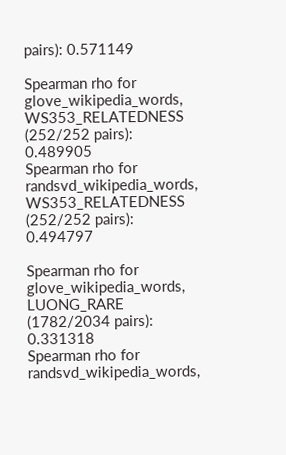pairs): 0.571149

Spearman rho for     glove_wikipedia_words, WS353_RELATEDNESS (252/252 pairs): 0.489905
Spearman rho for   randsvd_wikipedia_words, WS353_RELATEDNESS (252/252 pairs): 0.494797

Spearman rho for     glove_wikipedia_words, LUONG_RARE (1782/2034 pairs): 0.331318
Spearman rho for   randsvd_wikipedia_words,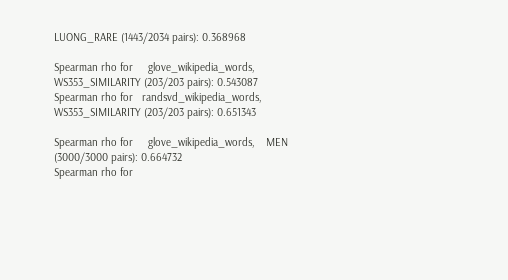LUONG_RARE (1443/2034 pairs): 0.368968

Spearman rho for     glove_wikipedia_words, WS353_SIMILARITY (203/203 pairs): 0.543087
Spearman rho for   randsvd_wikipedia_words, WS353_SIMILARITY (203/203 pairs): 0.651343

Spearman rho for     glove_wikipedia_words,    MEN (3000/3000 pairs): 0.664732
Spearman rho for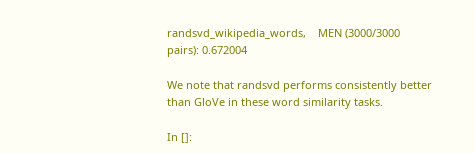randsvd_wikipedia_words,    MEN (3000/3000 pairs): 0.672004

We note that randsvd performs consistently better than GloVe in these word similarity tasks.

In []: